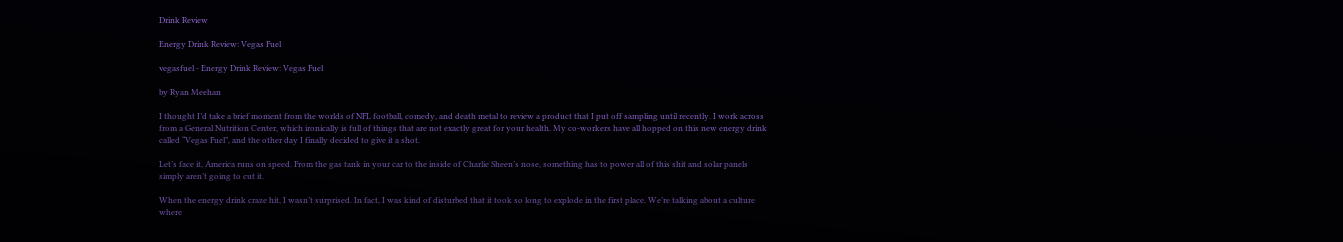Drink Review

Energy Drink Review: Vegas Fuel

vegasfuel - Energy Drink Review: Vegas Fuel

by Ryan Meehan

I thought I’d take a brief moment from the worlds of NFL football, comedy, and death metal to review a product that I put off sampling until recently. I work across from a General Nutrition Center, which ironically is full of things that are not exactly great for your health. My co-workers have all hopped on this new energy drink called “Vegas Fuel”, and the other day I finally decided to give it a shot.

Let’s face it, America runs on speed. From the gas tank in your car to the inside of Charlie Sheen’s nose, something has to power all of this shit and solar panels simply aren’t going to cut it.

When the energy drink craze hit, I wasn’t surprised. In fact, I was kind of disturbed that it took so long to explode in the first place. We’re talking about a culture where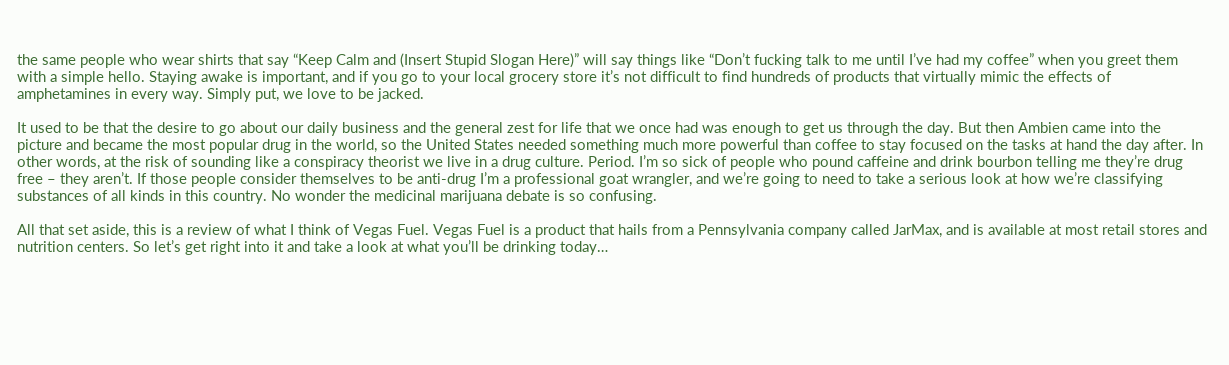the same people who wear shirts that say “Keep Calm and (Insert Stupid Slogan Here)” will say things like “Don’t fucking talk to me until I’ve had my coffee” when you greet them with a simple hello. Staying awake is important, and if you go to your local grocery store it’s not difficult to find hundreds of products that virtually mimic the effects of amphetamines in every way. Simply put, we love to be jacked.

It used to be that the desire to go about our daily business and the general zest for life that we once had was enough to get us through the day. But then Ambien came into the picture and became the most popular drug in the world, so the United States needed something much more powerful than coffee to stay focused on the tasks at hand the day after. In other words, at the risk of sounding like a conspiracy theorist we live in a drug culture. Period. I’m so sick of people who pound caffeine and drink bourbon telling me they’re drug free – they aren’t. If those people consider themselves to be anti-drug I’m a professional goat wrangler, and we’re going to need to take a serious look at how we’re classifying substances of all kinds in this country. No wonder the medicinal marijuana debate is so confusing.

All that set aside, this is a review of what I think of Vegas Fuel. Vegas Fuel is a product that hails from a Pennsylvania company called JarMax, and is available at most retail stores and nutrition centers. So let’s get right into it and take a look at what you’ll be drinking today…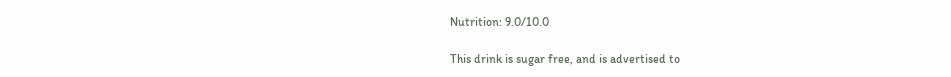Nutrition: 9.0/10.0

This drink is sugar free, and is advertised to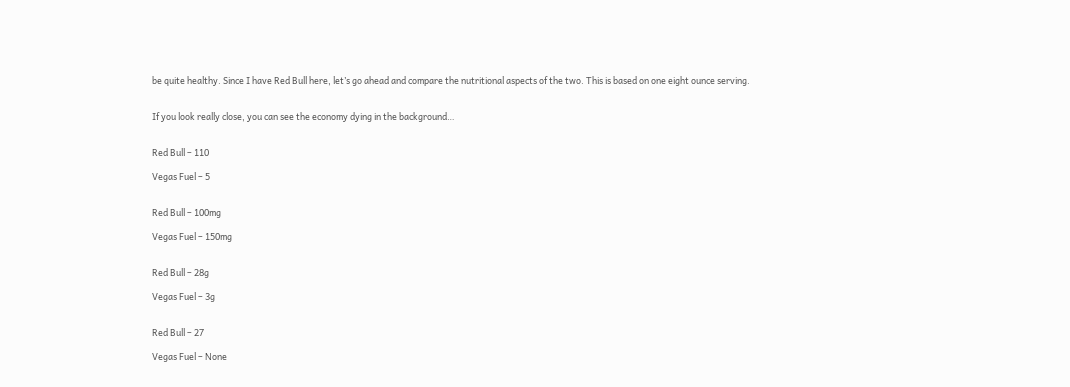be quite healthy. Since I have Red Bull here, let’s go ahead and compare the nutritional aspects of the two. This is based on one eight ounce serving.


If you look really close, you can see the economy dying in the background…


Red Bull – 110

Vegas Fuel – 5


Red Bull – 100mg

Vegas Fuel – 150mg


Red Bull – 28g

Vegas Fuel – 3g


Red Bull – 27

Vegas Fuel – None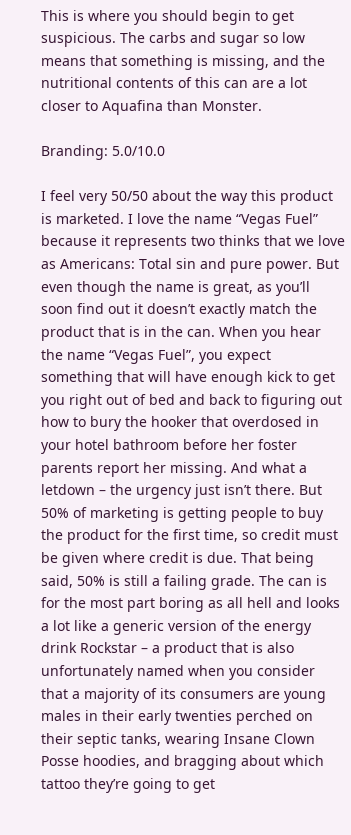This is where you should begin to get suspicious. The carbs and sugar so low means that something is missing, and the nutritional contents of this can are a lot closer to Aquafina than Monster.

Branding: 5.0/10.0

I feel very 50/50 about the way this product is marketed. I love the name “Vegas Fuel” because it represents two thinks that we love as Americans: Total sin and pure power. But even though the name is great, as you’ll soon find out it doesn’t exactly match the product that is in the can. When you hear the name “Vegas Fuel”, you expect something that will have enough kick to get you right out of bed and back to figuring out how to bury the hooker that overdosed in your hotel bathroom before her foster parents report her missing. And what a letdown – the urgency just isn’t there. But 50% of marketing is getting people to buy the product for the first time, so credit must be given where credit is due. That being said, 50% is still a failing grade. The can is for the most part boring as all hell and looks a lot like a generic version of the energy drink Rockstar – a product that is also unfortunately named when you consider that a majority of its consumers are young males in their early twenties perched on their septic tanks, wearing Insane Clown Posse hoodies, and bragging about which tattoo they’re going to get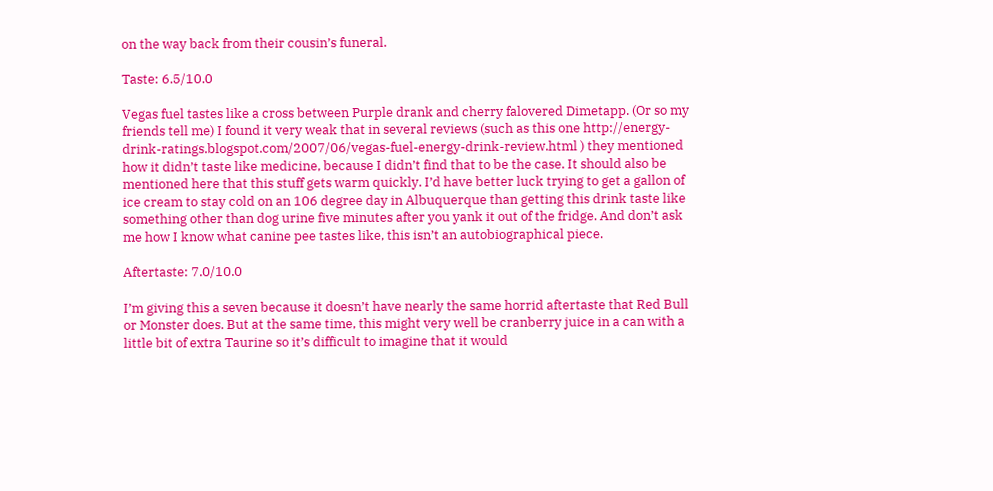on the way back from their cousin’s funeral.

Taste: 6.5/10.0

Vegas fuel tastes like a cross between Purple drank and cherry falovered Dimetapp. (Or so my friends tell me) I found it very weak that in several reviews (such as this one http://energy-drink-ratings.blogspot.com/2007/06/vegas-fuel-energy-drink-review.html ) they mentioned how it didn’t taste like medicine, because I didn’t find that to be the case. It should also be mentioned here that this stuff gets warm quickly. I’d have better luck trying to get a gallon of ice cream to stay cold on an 106 degree day in Albuquerque than getting this drink taste like something other than dog urine five minutes after you yank it out of the fridge. And don’t ask me how I know what canine pee tastes like, this isn’t an autobiographical piece.

Aftertaste: 7.0/10.0

I’m giving this a seven because it doesn’t have nearly the same horrid aftertaste that Red Bull or Monster does. But at the same time, this might very well be cranberry juice in a can with a little bit of extra Taurine so it’s difficult to imagine that it would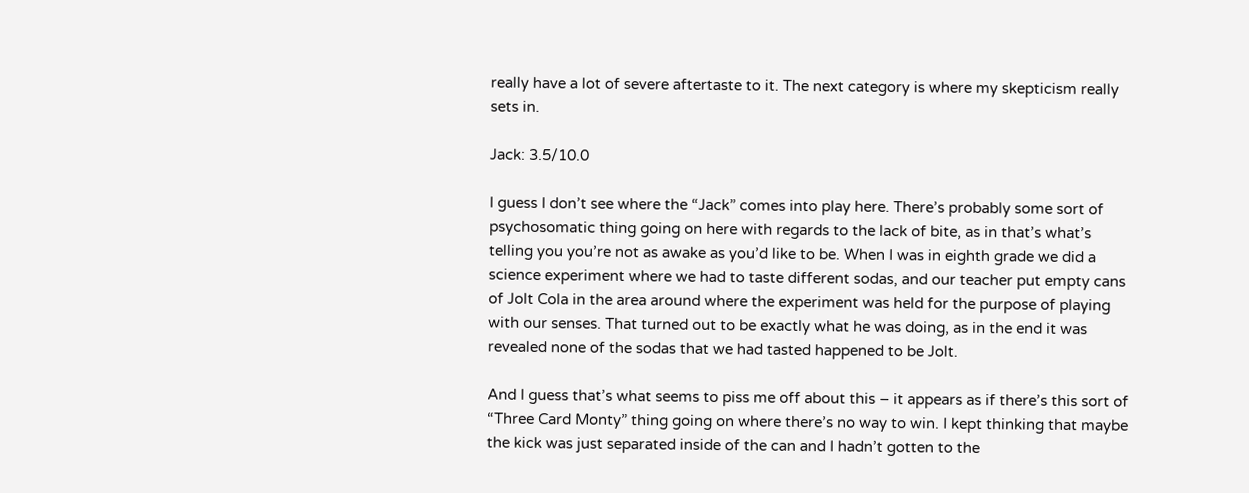really have a lot of severe aftertaste to it. The next category is where my skepticism really sets in.

Jack: 3.5/10.0

I guess I don’t see where the “Jack” comes into play here. There’s probably some sort of psychosomatic thing going on here with regards to the lack of bite, as in that’s what’s telling you you’re not as awake as you’d like to be. When I was in eighth grade we did a science experiment where we had to taste different sodas, and our teacher put empty cans of Jolt Cola in the area around where the experiment was held for the purpose of playing with our senses. That turned out to be exactly what he was doing, as in the end it was revealed none of the sodas that we had tasted happened to be Jolt.

And I guess that’s what seems to piss me off about this – it appears as if there’s this sort of “Three Card Monty” thing going on where there’s no way to win. I kept thinking that maybe the kick was just separated inside of the can and I hadn’t gotten to the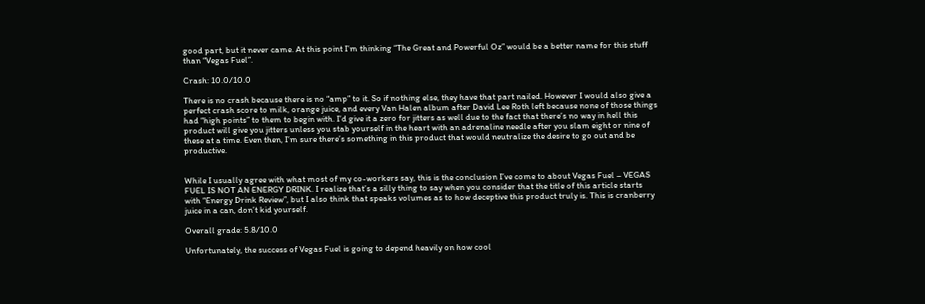good part, but it never came. At this point I’m thinking “The Great and Powerful Oz” would be a better name for this stuff than “Vegas Fuel”.

Crash: 10.0/10.0

There is no crash because there is no “amp” to it. So if nothing else, they have that part nailed. However I would also give a perfect crash score to milk, orange juice, and every Van Halen album after David Lee Roth left because none of those things had “high points” to them to begin with. I’d give it a zero for jitters as well due to the fact that there’s no way in hell this product will give you jitters unless you stab yourself in the heart with an adrenaline needle after you slam eight or nine of these at a time. Even then, I’m sure there’s something in this product that would neutralize the desire to go out and be productive.


While I usually agree with what most of my co-workers say, this is the conclusion I’ve come to about Vegas Fuel – VEGAS FUEL IS NOT AN ENERGY DRINK. I realize that’s a silly thing to say when you consider that the title of this article starts with “Energy Drink Review”, but I also think that speaks volumes as to how deceptive this product truly is. This is cranberry juice in a can, don’t kid yourself.

Overall grade: 5.8/10.0

Unfortunately, the success of Vegas Fuel is going to depend heavily on how cool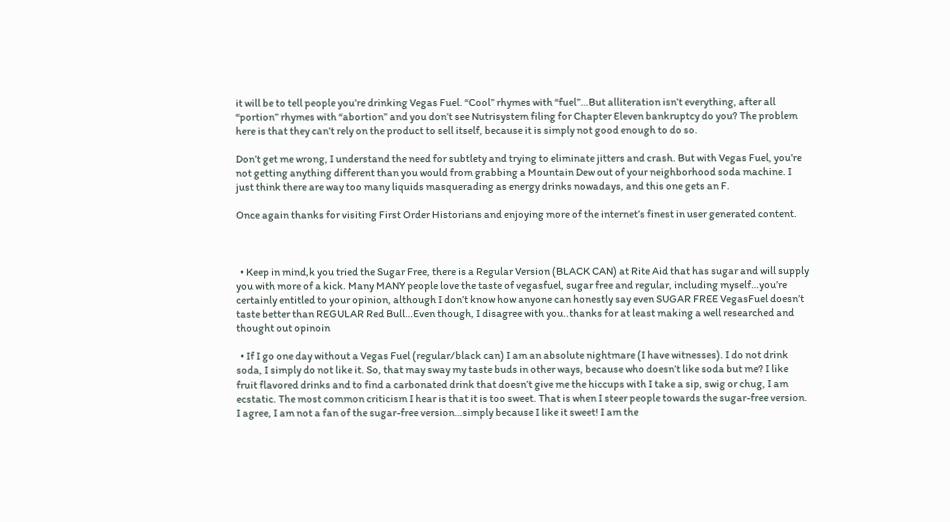it will be to tell people you’re drinking Vegas Fuel. “Cool” rhymes with “fuel”…But alliteration isn’t everything, after all “portion” rhymes with “abortion” and you don’t see Nutrisystem filing for Chapter Eleven bankruptcy do you? The problem here is that they can’t rely on the product to sell itself, because it is simply not good enough to do so.

Don’t get me wrong, I understand the need for subtlety and trying to eliminate jitters and crash. But with Vegas Fuel, you’re not getting anything different than you would from grabbing a Mountain Dew out of your neighborhood soda machine. I just think there are way too many liquids masquerading as energy drinks nowadays, and this one gets an F.

Once again thanks for visiting First Order Historians and enjoying more of the internet’s finest in user generated content.



  • Keep in mind,k you tried the Sugar Free, there is a Regular Version (BLACK CAN) at Rite Aid that has sugar and will supply you with more of a kick. Many MANY people love the taste of vegasfuel, sugar free and regular, including myself…you’re certainly entitled to your opinion, although I don’t know how anyone can honestly say even SUGAR FREE VegasFuel doesn’t taste better than REGULAR Red Bull…Even though, I disagree with you..thanks for at least making a well researched and thought out opinoin

  • If I go one day without a Vegas Fuel (regular/black can) I am an absolute nightmare (I have witnesses). I do not drink soda, I simply do not like it. So, that may sway my taste buds in other ways, because who doesn’t like soda but me? I like fruit flavored drinks and to find a carbonated drink that doesn’t give me the hiccups with I take a sip, swig or chug, I am ecstatic. The most common criticism I hear is that it is too sweet. That is when I steer people towards the sugar-free version. I agree, I am not a fan of the sugar-free version…simply because I like it sweet! I am the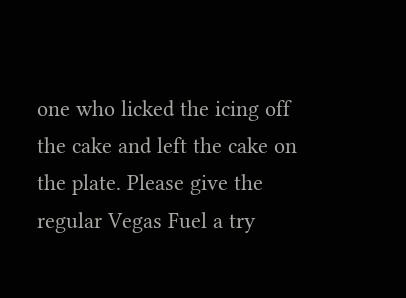one who licked the icing off the cake and left the cake on the plate. Please give the regular Vegas Fuel a try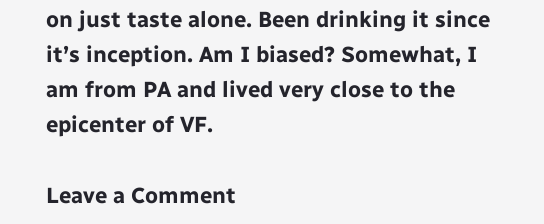on just taste alone. Been drinking it since it’s inception. Am I biased? Somewhat, I am from PA and lived very close to the epicenter of VF.

Leave a Comment